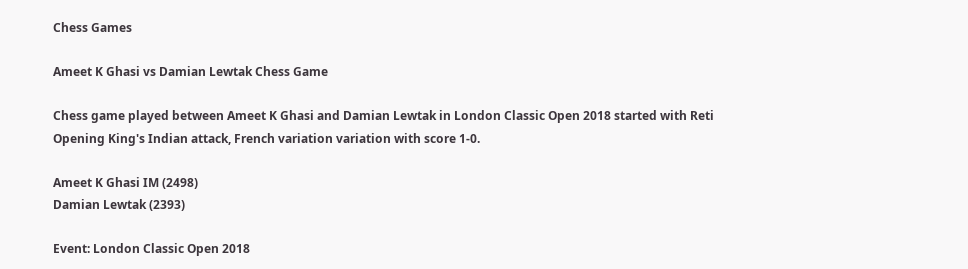Chess Games

Ameet K Ghasi vs Damian Lewtak Chess Game

Chess game played between Ameet K Ghasi and Damian Lewtak in London Classic Open 2018 started with Reti Opening King's Indian attack, French variation variation with score 1-0.

Ameet K Ghasi IM (2498)
Damian Lewtak (2393)

Event: London Classic Open 2018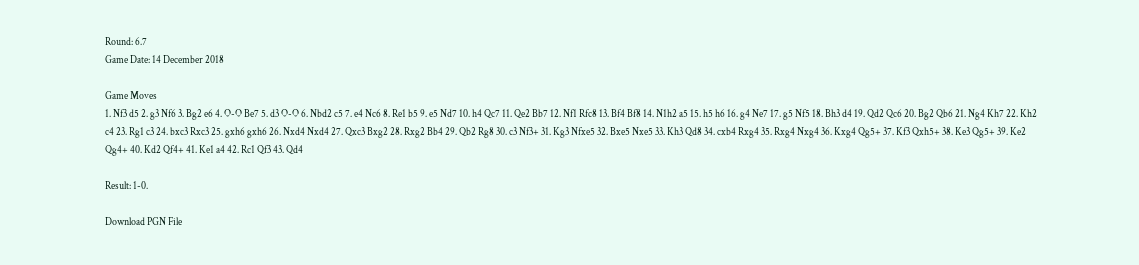Round: 6.7
Game Date: 14 December 2018

Game Moves
1. Nf3 d5 2. g3 Nf6 3. Bg2 e6 4. O-O Be7 5. d3 O-O 6. Nbd2 c5 7. e4 Nc6 8. Re1 b5 9. e5 Nd7 10. h4 Qc7 11. Qe2 Bb7 12. Nf1 Rfc8 13. Bf4 Bf8 14. N1h2 a5 15. h5 h6 16. g4 Ne7 17. g5 Nf5 18. Bh3 d4 19. Qd2 Qc6 20. Bg2 Qb6 21. Ng4 Kh7 22. Kh2 c4 23. Rg1 c3 24. bxc3 Rxc3 25. gxh6 gxh6 26. Nxd4 Nxd4 27. Qxc3 Bxg2 28. Rxg2 Bb4 29. Qb2 Rg8 30. c3 Nf3+ 31. Kg3 Nfxe5 32. Bxe5 Nxe5 33. Kh3 Qd8 34. cxb4 Rxg4 35. Rxg4 Nxg4 36. Kxg4 Qg5+ 37. Kf3 Qxh5+ 38. Ke3 Qg5+ 39. Ke2 Qg4+ 40. Kd2 Qf4+ 41. Ke1 a4 42. Rc1 Qf3 43. Qd4

Result: 1-0.

Download PGN File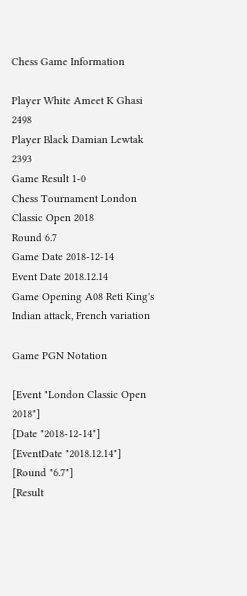Chess Game Information

Player White Ameet K Ghasi 2498
Player Black Damian Lewtak 2393
Game Result 1-0
Chess Tournament London Classic Open 2018
Round 6.7
Game Date 2018-12-14
Event Date 2018.12.14
Game Opening A08 Reti King's Indian attack, French variation

Game PGN Notation

[Event "London Classic Open 2018"]
[Date "2018-12-14"]
[EventDate "2018.12.14"]
[Round "6.7"]
[Result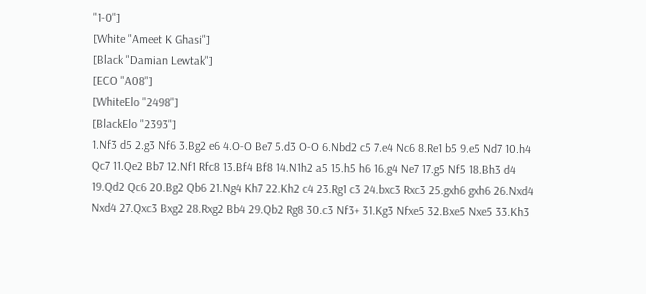"1-0"]
[White "Ameet K Ghasi"]
[Black "Damian Lewtak"]
[ECO "A08"]
[WhiteElo "2498"]
[BlackElo "2393"]
1.Nf3 d5 2.g3 Nf6 3.Bg2 e6 4.O-O Be7 5.d3 O-O 6.Nbd2 c5 7.e4 Nc6 8.Re1 b5 9.e5 Nd7 10.h4 Qc7 11.Qe2 Bb7 12.Nf1 Rfc8 13.Bf4 Bf8 14.N1h2 a5 15.h5 h6 16.g4 Ne7 17.g5 Nf5 18.Bh3 d4 19.Qd2 Qc6 20.Bg2 Qb6 21.Ng4 Kh7 22.Kh2 c4 23.Rg1 c3 24.bxc3 Rxc3 25.gxh6 gxh6 26.Nxd4 Nxd4 27.Qxc3 Bxg2 28.Rxg2 Bb4 29.Qb2 Rg8 30.c3 Nf3+ 31.Kg3 Nfxe5 32.Bxe5 Nxe5 33.Kh3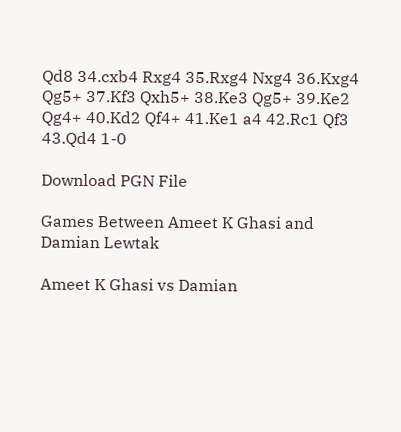Qd8 34.cxb4 Rxg4 35.Rxg4 Nxg4 36.Kxg4 Qg5+ 37.Kf3 Qxh5+ 38.Ke3 Qg5+ 39.Ke2 Qg4+ 40.Kd2 Qf4+ 41.Ke1 a4 42.Rc1 Qf3 43.Qd4 1-0

Download PGN File

Games Between Ameet K Ghasi and Damian Lewtak

Ameet K Ghasi vs Damian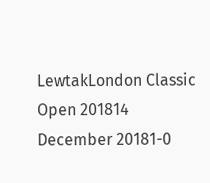LewtakLondon Classic Open 201814 December 20181-0